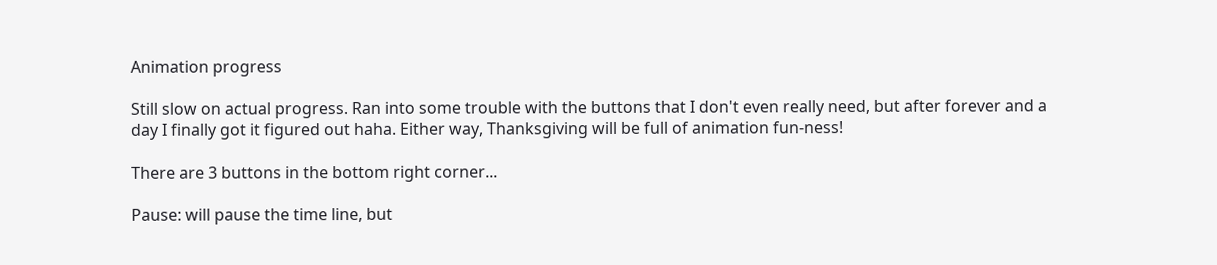Animation progress

Still slow on actual progress. Ran into some trouble with the buttons that I don't even really need, but after forever and a day I finally got it figured out haha. Either way, Thanksgiving will be full of animation fun-ness!

There are 3 buttons in the bottom right corner...

Pause: will pause the time line, but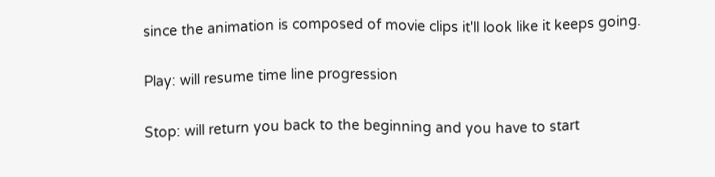since the animation is composed of movie clips it'll look like it keeps going.

Play: will resume time line progression

Stop: will return you back to the beginning and you have to start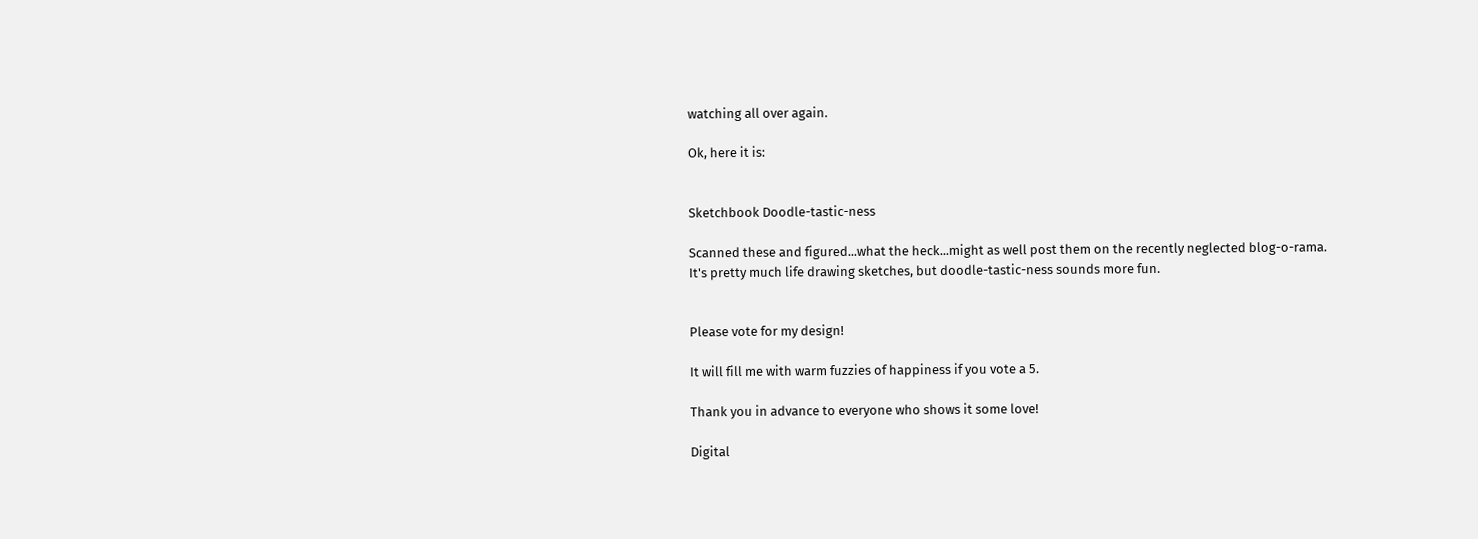watching all over again.

Ok, here it is:


Sketchbook Doodle-tastic-ness

Scanned these and figured...what the heck...might as well post them on the recently neglected blog-o-rama.
It's pretty much life drawing sketches, but doodle-tastic-ness sounds more fun.


Please vote for my design!

It will fill me with warm fuzzies of happiness if you vote a 5.

Thank you in advance to everyone who shows it some love!

Digital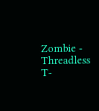Zombie - Threadless T-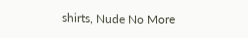shirts, Nude No More